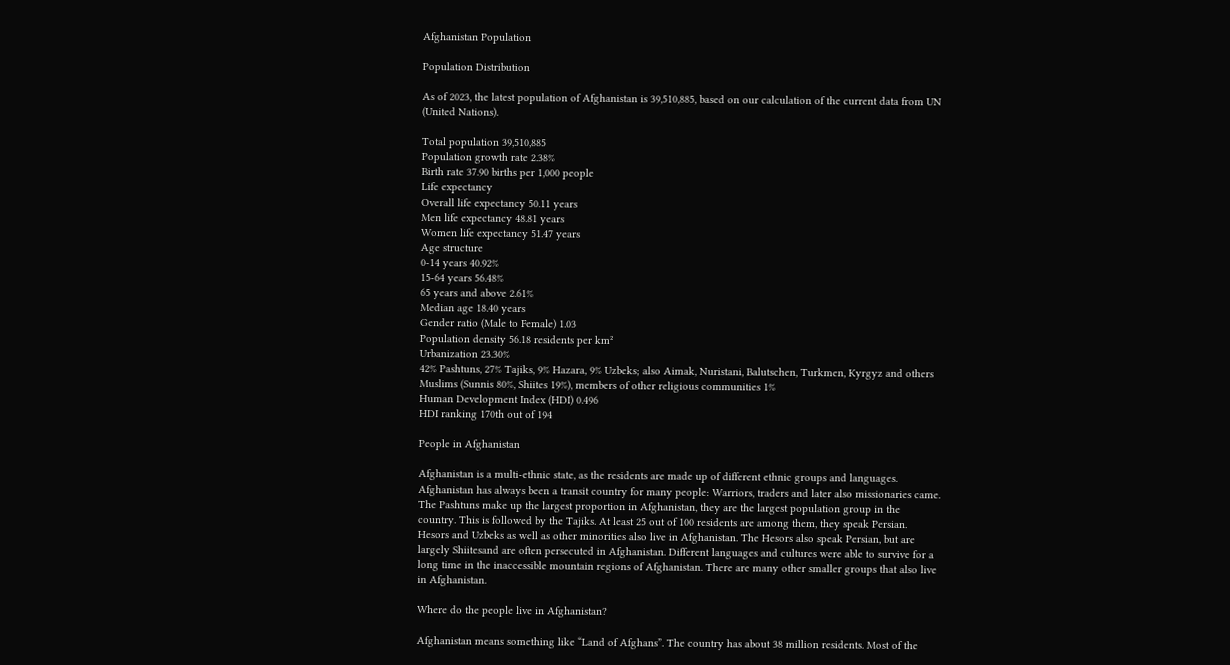Afghanistan Population

Population Distribution

As of 2023, the latest population of Afghanistan is 39,510,885, based on our calculation of the current data from UN (United Nations).

Total population 39,510,885
Population growth rate 2.38%
Birth rate 37.90 births per 1,000 people
Life expectancy
Overall life expectancy 50.11 years
Men life expectancy 48.81 years
Women life expectancy 51.47 years
Age structure
0-14 years 40.92%
15-64 years 56.48%
65 years and above 2.61%
Median age 18.40 years
Gender ratio (Male to Female) 1.03
Population density 56.18 residents per km²
Urbanization 23.30%
42% Pashtuns, 27% Tajiks, 9% Hazara, 9% Uzbeks; also Aimak, Nuristani, Balutschen, Turkmen, Kyrgyz and others
Muslims (Sunnis 80%, Shiites 19%), members of other religious communities 1%
Human Development Index (HDI) 0.496
HDI ranking 170th out of 194

People in Afghanistan

Afghanistan is a multi-ethnic state, as the residents are made up of different ethnic groups and languages. Afghanistan has always been a transit country for many people: Warriors, traders and later also missionaries came. The Pashtuns make up the largest proportion in Afghanistan, they are the largest population group in the country. This is followed by the Tajiks. At least 25 out of 100 residents are among them, they speak Persian. Hesors and Uzbeks as well as other minorities also live in Afghanistan. The Hesors also speak Persian, but are largely Shiitesand are often persecuted in Afghanistan. Different languages and cultures were able to survive for a long time in the inaccessible mountain regions of Afghanistan. There are many other smaller groups that also live in Afghanistan.

Where do the people live in Afghanistan?

Afghanistan means something like “Land of Afghans”. The country has about 38 million residents. Most of the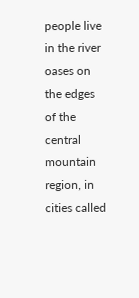people live in the river oases on the edges of the central mountain region, in cities called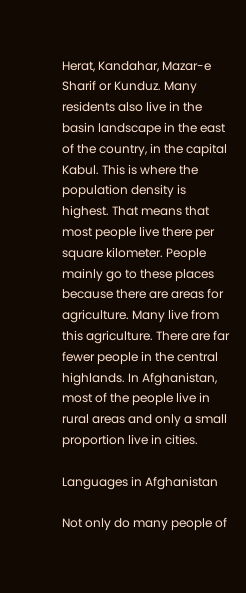Herat, Kandahar, Mazar-e Sharif or Kunduz. Many residents also live in the basin landscape in the east of the country, in the capital Kabul. This is where the population density is highest. That means that most people live there per square kilometer. People mainly go to these places because there are areas for agriculture. Many live from this agriculture. There are far fewer people in the central highlands. In Afghanistan, most of the people live in rural areas and only a small proportion live in cities.

Languages in Afghanistan

Not only do many people of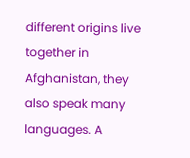different origins live together in Afghanistan, they also speak many languages. A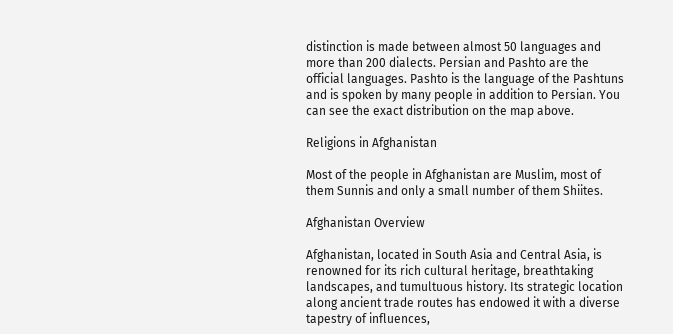distinction is made between almost 50 languages and more than 200 dialects. Persian and Pashto are the official languages. Pashto is the language of the Pashtuns and is spoken by many people in addition to Persian. You can see the exact distribution on the map above.

Religions in Afghanistan

Most of the people in Afghanistan are Muslim, most of them Sunnis and only a small number of them Shiites.

Afghanistan Overview

Afghanistan, located in South Asia and Central Asia, is renowned for its rich cultural heritage, breathtaking landscapes, and tumultuous history. Its strategic location along ancient trade routes has endowed it with a diverse tapestry of influences,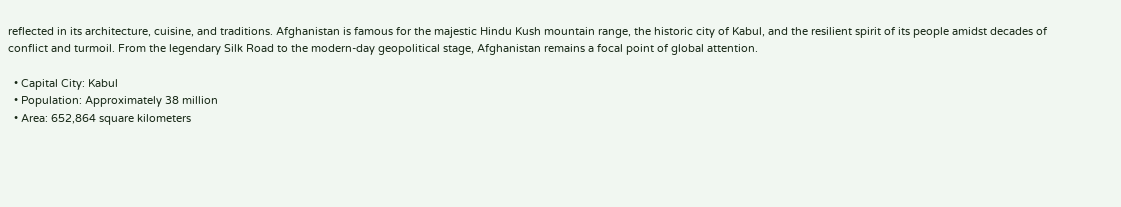reflected in its architecture, cuisine, and traditions. Afghanistan is famous for the majestic Hindu Kush mountain range, the historic city of Kabul, and the resilient spirit of its people amidst decades of conflict and turmoil. From the legendary Silk Road to the modern-day geopolitical stage, Afghanistan remains a focal point of global attention.

  • Capital City: Kabul
  • Population: Approximately 38 million
  • Area: 652,864 square kilometers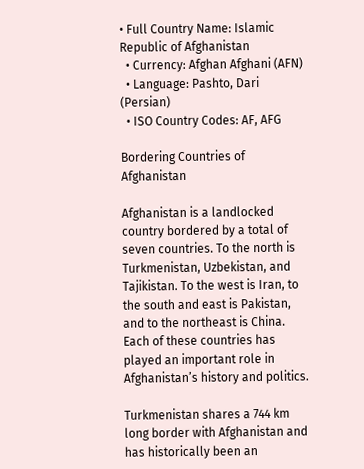• Full Country Name: Islamic Republic of Afghanistan
  • Currency: Afghan Afghani (AFN)
  • Language: Pashto, Dari (Persian)
  • ISO Country Codes: AF, AFG

Bordering Countries of Afghanistan

Afghanistan is a landlocked country bordered by a total of seven countries. To the north is Turkmenistan, Uzbekistan, and Tajikistan. To the west is Iran, to the south and east is Pakistan, and to the northeast is China. Each of these countries has played an important role in Afghanistan’s history and politics.

Turkmenistan shares a 744 km long border with Afghanistan and has historically been an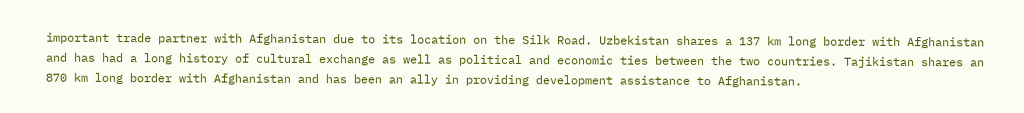important trade partner with Afghanistan due to its location on the Silk Road. Uzbekistan shares a 137 km long border with Afghanistan and has had a long history of cultural exchange as well as political and economic ties between the two countries. Tajikistan shares an 870 km long border with Afghanistan and has been an ally in providing development assistance to Afghanistan.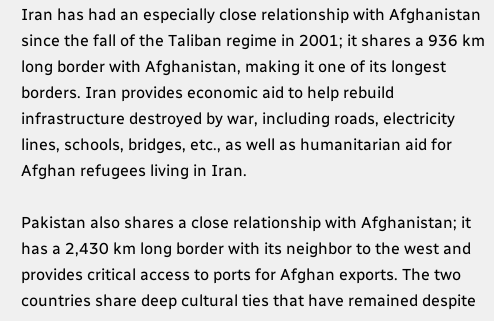Iran has had an especially close relationship with Afghanistan since the fall of the Taliban regime in 2001; it shares a 936 km long border with Afghanistan, making it one of its longest borders. Iran provides economic aid to help rebuild infrastructure destroyed by war, including roads, electricity lines, schools, bridges, etc., as well as humanitarian aid for Afghan refugees living in Iran.

Pakistan also shares a close relationship with Afghanistan; it has a 2,430 km long border with its neighbor to the west and provides critical access to ports for Afghan exports. The two countries share deep cultural ties that have remained despite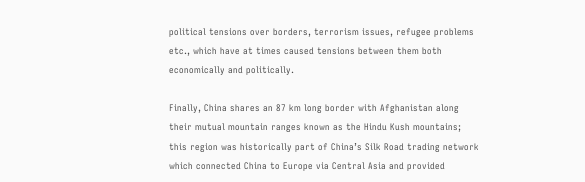political tensions over borders, terrorism issues, refugee problems etc., which have at times caused tensions between them both economically and politically.

Finally, China shares an 87 km long border with Afghanistan along their mutual mountain ranges known as the Hindu Kush mountains; this region was historically part of China’s Silk Road trading network which connected China to Europe via Central Asia and provided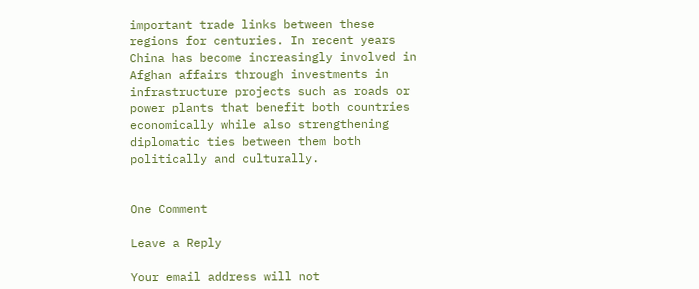important trade links between these regions for centuries. In recent years China has become increasingly involved in Afghan affairs through investments in infrastructure projects such as roads or power plants that benefit both countries economically while also strengthening diplomatic ties between them both politically and culturally.


One Comment

Leave a Reply

Your email address will not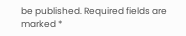be published. Required fields are marked *